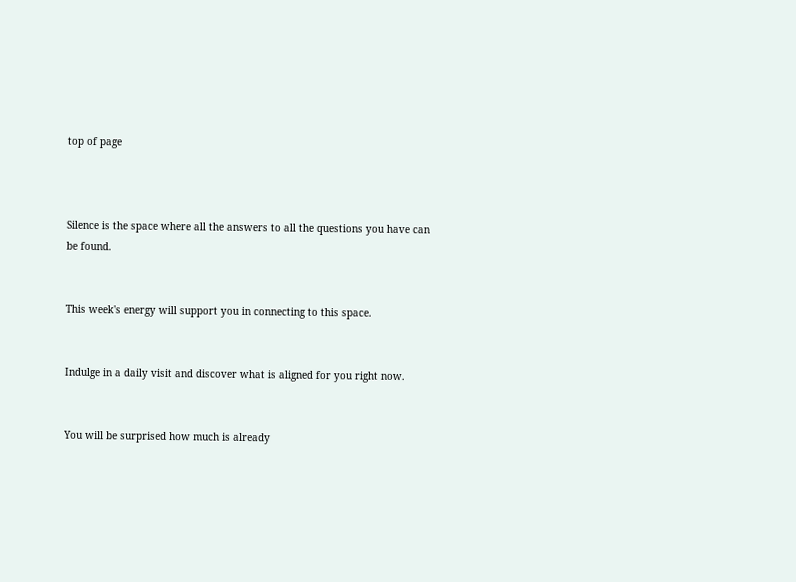top of page



Silence is the space where all the answers to all the questions you have can be found.


This week's energy will support you in connecting to this space.


Indulge in a daily visit and discover what is aligned for you right now.


You will be surprised how much is already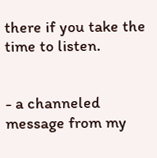there if you take the time to listen.


- a channeled message from my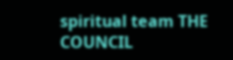spiritual team THE COUNCIL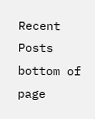Recent Posts
bottom of page